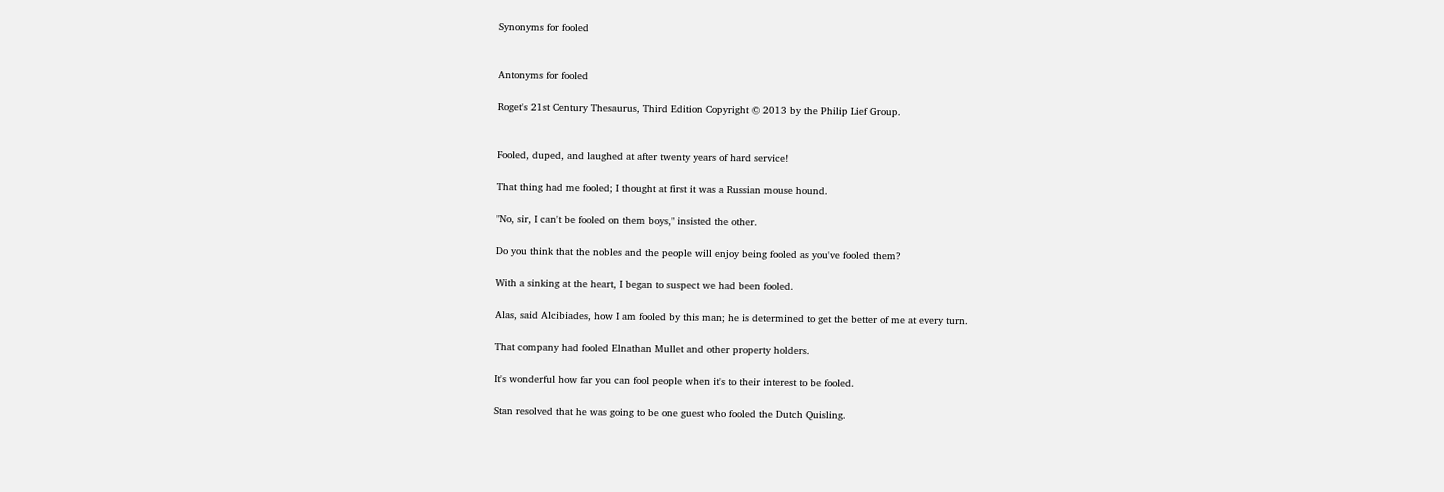Synonyms for fooled


Antonyms for fooled

Roget's 21st Century Thesaurus, Third Edition Copyright © 2013 by the Philip Lief Group.


Fooled, duped, and laughed at after twenty years of hard service!

That thing had me fooled; I thought at first it was a Russian mouse hound.

"No, sir, I can't be fooled on them boys," insisted the other.

Do you think that the nobles and the people will enjoy being fooled as you've fooled them?

With a sinking at the heart, I began to suspect we had been fooled.

Alas, said Alcibiades, how I am fooled by this man; he is determined to get the better of me at every turn.

That company had fooled Elnathan Mullet and other property holders.

It's wonderful how far you can fool people when it's to their interest to be fooled.

Stan resolved that he was going to be one guest who fooled the Dutch Quisling.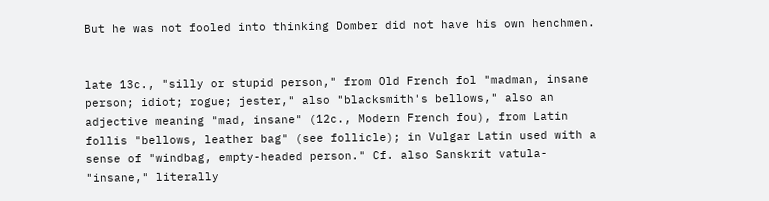But he was not fooled into thinking Domber did not have his own henchmen.


late 13c., "silly or stupid person," from Old French fol "madman, insane person; idiot; rogue; jester," also "blacksmith's bellows," also an adjective meaning "mad, insane" (12c., Modern French fou), from Latin follis "bellows, leather bag" (see follicle); in Vulgar Latin used with a sense of "windbag, empty-headed person." Cf. also Sanskrit vatula- "insane," literally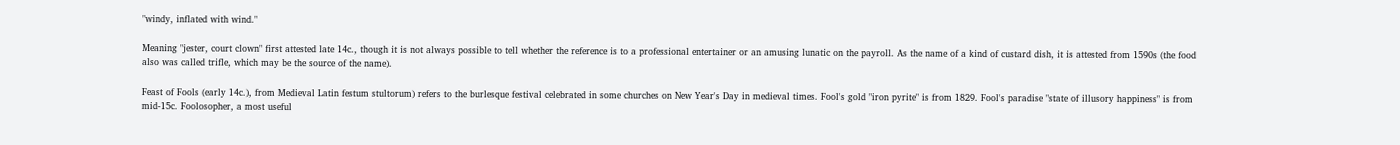"windy, inflated with wind."

Meaning "jester, court clown" first attested late 14c., though it is not always possible to tell whether the reference is to a professional entertainer or an amusing lunatic on the payroll. As the name of a kind of custard dish, it is attested from 1590s (the food also was called trifle, which may be the source of the name).

Feast of Fools (early 14c.), from Medieval Latin festum stultorum) refers to the burlesque festival celebrated in some churches on New Year's Day in medieval times. Fool's gold "iron pyrite" is from 1829. Fool's paradise "state of illusory happiness" is from mid-15c. Foolosopher, a most useful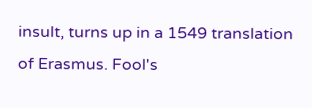insult, turns up in a 1549 translation of Erasmus. Fool's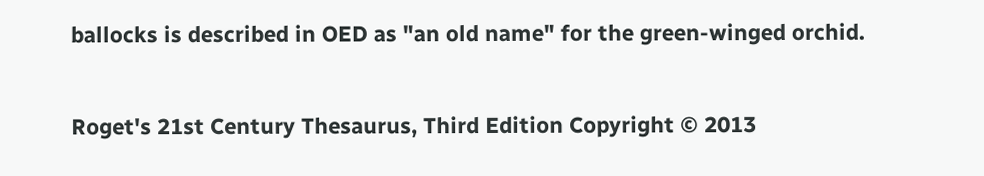ballocks is described in OED as "an old name" for the green-winged orchid.


Roget's 21st Century Thesaurus, Third Edition Copyright © 2013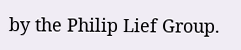by the Philip Lief Group.